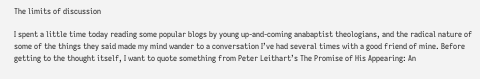The limits of discussion

I spent a little time today reading some popular blogs by young up-and-coming anabaptist theologians, and the radical nature of some of the things they said made my mind wander to a conversation I’ve had several times with a good friend of mine. Before getting to the thought itself, I want to quote something from Peter Leithart’s The Promise of His Appearing: An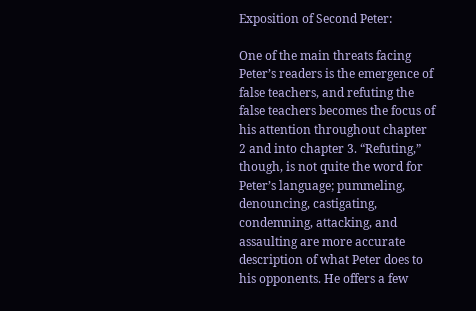Exposition of Second Peter:

One of the main threats facing Peter’s readers is the emergence of false teachers, and refuting the false teachers becomes the focus of his attention throughout chapter 2 and into chapter 3. “Refuting,” though, is not quite the word for Peter’s language; pummeling, denouncing, castigating, condemning, attacking, and assaulting are more accurate description of what Peter does to his opponents. He offers a few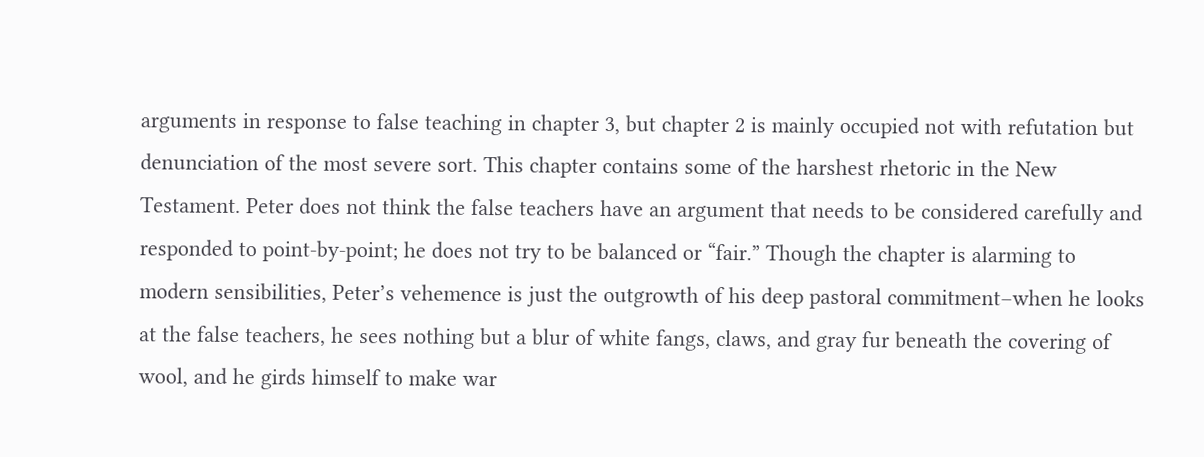arguments in response to false teaching in chapter 3, but chapter 2 is mainly occupied not with refutation but denunciation of the most severe sort. This chapter contains some of the harshest rhetoric in the New Testament. Peter does not think the false teachers have an argument that needs to be considered carefully and responded to point-by-point; he does not try to be balanced or “fair.” Though the chapter is alarming to modern sensibilities, Peter’s vehemence is just the outgrowth of his deep pastoral commitment–when he looks at the false teachers, he sees nothing but a blur of white fangs, claws, and gray fur beneath the covering of wool, and he girds himself to make war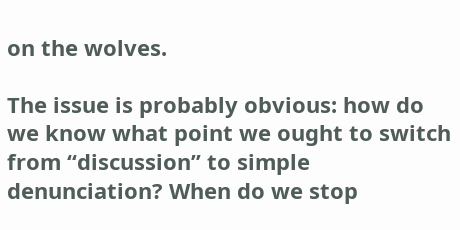on the wolves.

The issue is probably obvious: how do we know what point we ought to switch from “discussion” to simple denunciation? When do we stop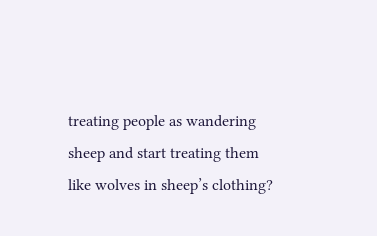treating people as wandering sheep and start treating them like wolves in sheep’s clothing?